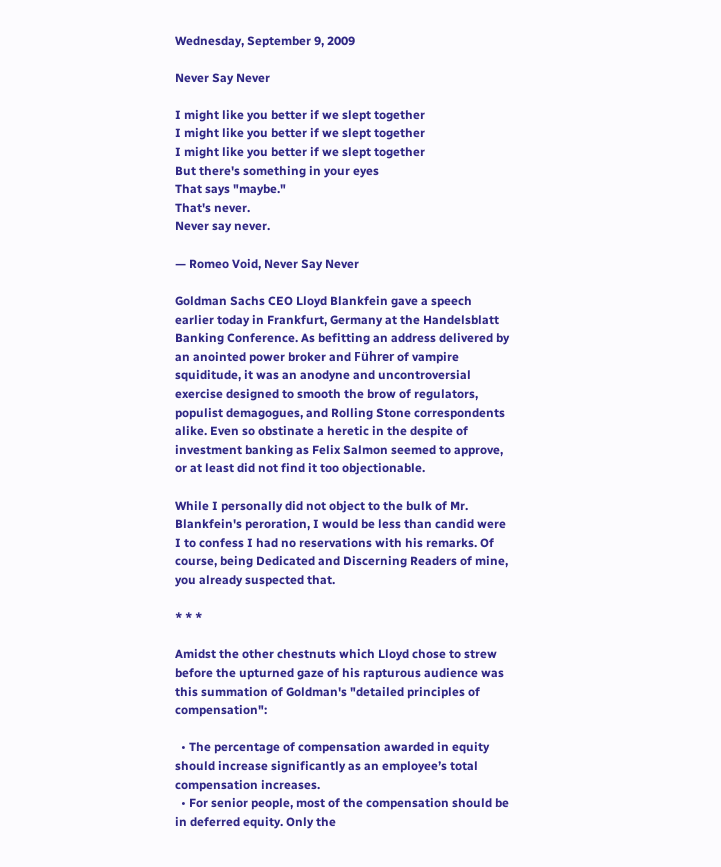Wednesday, September 9, 2009

Never Say Never

I might like you better if we slept together
I might like you better if we slept together
I might like you better if we slept together
But there's something in your eyes
That says "maybe."
That's never.
Never say never.

— Romeo Void, Never Say Never

Goldman Sachs CEO Lloyd Blankfein gave a speech earlier today in Frankfurt, Germany at the Handelsblatt Banking Conference. As befitting an address delivered by an anointed power broker and Führer of vampire squiditude, it was an anodyne and uncontroversial exercise designed to smooth the brow of regulators, populist demagogues, and Rolling Stone correspondents alike. Even so obstinate a heretic in the despite of investment banking as Felix Salmon seemed to approve, or at least did not find it too objectionable.

While I personally did not object to the bulk of Mr. Blankfein's peroration, I would be less than candid were I to confess I had no reservations with his remarks. Of course, being Dedicated and Discerning Readers of mine, you already suspected that.

* * *

Amidst the other chestnuts which Lloyd chose to strew before the upturned gaze of his rapturous audience was this summation of Goldman's "detailed principles of compensation":

  • The percentage of compensation awarded in equity should increase significantly as an employee’s total compensation increases.
  • For senior people, most of the compensation should be in deferred equity. Only the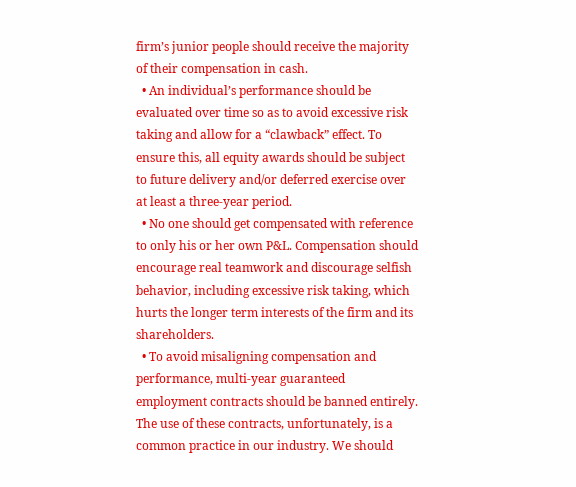firm’s junior people should receive the majority of their compensation in cash.
  • An individual’s performance should be evaluated over time so as to avoid excessive risk taking and allow for a “clawback” effect. To ensure this, all equity awards should be subject to future delivery and/or deferred exercise over at least a three-year period.
  • No one should get compensated with reference to only his or her own P&L. Compensation should encourage real teamwork and discourage selfish behavior, including excessive risk taking, which hurts the longer term interests of the firm and its shareholders.
  • To avoid misaligning compensation and performance, multi-year guaranteed employment contracts should be banned entirely. The use of these contracts, unfortunately, is a common practice in our industry. We should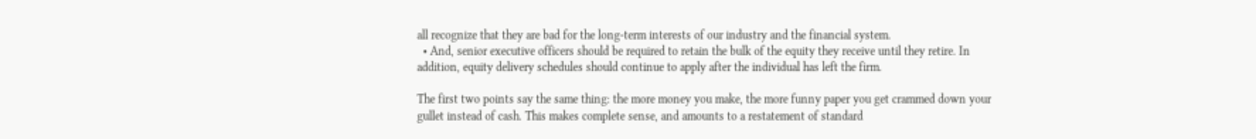all recognize that they are bad for the long-term interests of our industry and the financial system.
  • And, senior executive officers should be required to retain the bulk of the equity they receive until they retire. In addition, equity delivery schedules should continue to apply after the individual has left the firm.

The first two points say the same thing: the more money you make, the more funny paper you get crammed down your gullet instead of cash. This makes complete sense, and amounts to a restatement of standard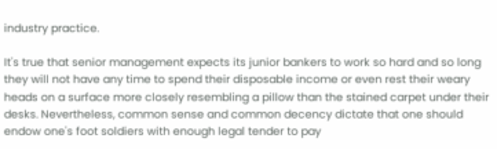industry practice.

It's true that senior management expects its junior bankers to work so hard and so long they will not have any time to spend their disposable income or even rest their weary heads on a surface more closely resembling a pillow than the stained carpet under their desks. Nevertheless, common sense and common decency dictate that one should endow one's foot soldiers with enough legal tender to pay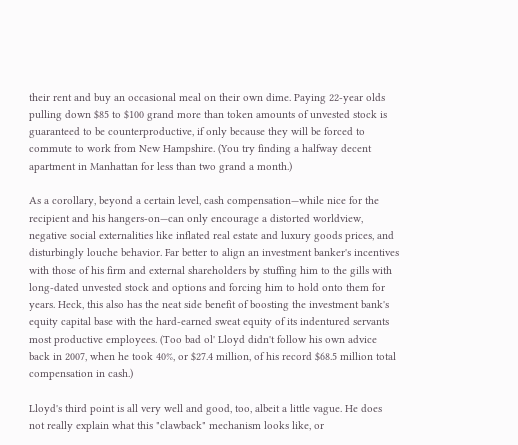their rent and buy an occasional meal on their own dime. Paying 22-year olds pulling down $85 to $100 grand more than token amounts of unvested stock is guaranteed to be counterproductive, if only because they will be forced to commute to work from New Hampshire. (You try finding a halfway decent apartment in Manhattan for less than two grand a month.)

As a corollary, beyond a certain level, cash compensation—while nice for the recipient and his hangers-on—can only encourage a distorted worldview, negative social externalities like inflated real estate and luxury goods prices, and disturbingly louche behavior. Far better to align an investment banker's incentives with those of his firm and external shareholders by stuffing him to the gills with long-dated unvested stock and options and forcing him to hold onto them for years. Heck, this also has the neat side benefit of boosting the investment bank's equity capital base with the hard-earned sweat equity of its indentured servants most productive employees. (Too bad ol' Lloyd didn't follow his own advice back in 2007, when he took 40%, or $27.4 million, of his record $68.5 million total compensation in cash.)

Lloyd's third point is all very well and good, too, albeit a little vague. He does not really explain what this "clawback" mechanism looks like, or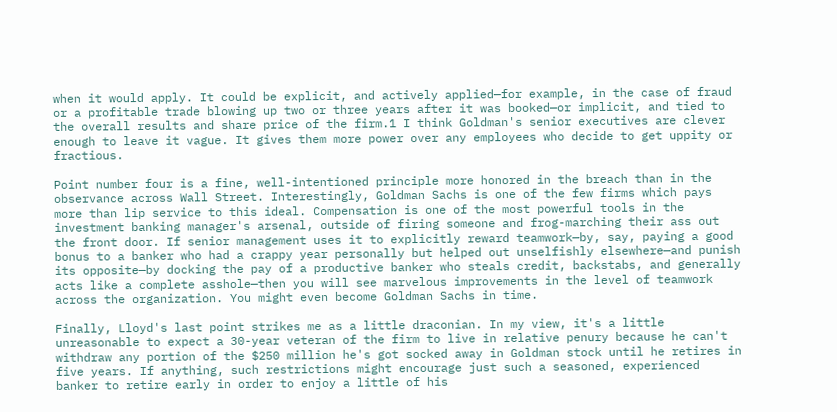when it would apply. It could be explicit, and actively applied—for example, in the case of fraud or a profitable trade blowing up two or three years after it was booked—or implicit, and tied to the overall results and share price of the firm.1 I think Goldman's senior executives are clever enough to leave it vague. It gives them more power over any employees who decide to get uppity or fractious.

Point number four is a fine, well-intentioned principle more honored in the breach than in the observance across Wall Street. Interestingly, Goldman Sachs is one of the few firms which pays more than lip service to this ideal. Compensation is one of the most powerful tools in the investment banking manager's arsenal, outside of firing someone and frog-marching their ass out the front door. If senior management uses it to explicitly reward teamwork—by, say, paying a good bonus to a banker who had a crappy year personally but helped out unselfishly elsewhere—and punish its opposite—by docking the pay of a productive banker who steals credit, backstabs, and generally acts like a complete asshole—then you will see marvelous improvements in the level of teamwork across the organization. You might even become Goldman Sachs in time.

Finally, Lloyd's last point strikes me as a little draconian. In my view, it's a little unreasonable to expect a 30-year veteran of the firm to live in relative penury because he can't withdraw any portion of the $250 million he's got socked away in Goldman stock until he retires in five years. If anything, such restrictions might encourage just such a seasoned, experienced banker to retire early in order to enjoy a little of his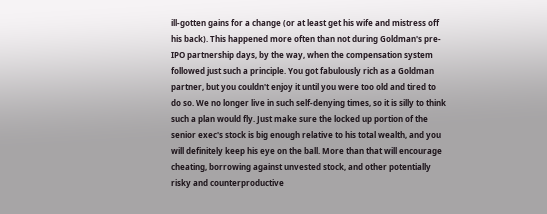ill-gotten gains for a change (or at least get his wife and mistress off his back). This happened more often than not during Goldman's pre-IPO partnership days, by the way, when the compensation system followed just such a principle. You got fabulously rich as a Goldman partner, but you couldn't enjoy it until you were too old and tired to do so. We no longer live in such self-denying times, so it is silly to think such a plan would fly. Just make sure the locked up portion of the senior exec's stock is big enough relative to his total wealth, and you will definitely keep his eye on the ball. More than that will encourage cheating, borrowing against unvested stock, and other potentially risky and counterproductive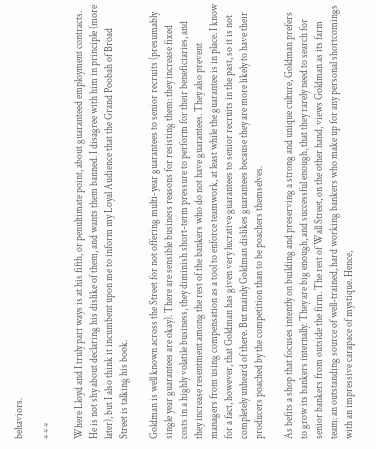behaviors.

* * *

Where Lloyd and I truly part ways is at his fifth, or penultimate point, about guaranteed employment contracts. He is not shy about declaring his dislike of them, and wants them banned. I disagree with him in principle (more later), but I also think it incumbent upon me to inform my Loyal Audience that the Grand Poobah of Broad Street is talking his book.

Goldman is well known across the Street for not offering multi-year guarantees to senior recruits (presumably single year guarantees are okay). There are sensible business reasons for resisting them: they increase fixed costs in a highly volatile business, they diminish short-term pressure to perform for their beneficiaries, and they increase resentment among the rest of the bankers who do not have guarantees. They also prevent managers from using compensation as a tool to enforce teamwork, at least while the guarantee is in place. I know for a fact, however, that Goldman has given very lucrative guarantees to senior recruits in the past, so it is not completely unheard of there. But mainly Goldman dislikes guarantees because they are more likely to have their producers poached by the competition than to be poachers themselves.

As befits a shop that focuses intently on building and preserving a strong and unique culture, Goldman prefers to grow its bankers internally. They are big enough, and successful enough, that they rarely need to search for senior bankers from outside the firm. The rest of Wall Street, on the other hand, views Goldman as its farm team: an outstanding source of well-trained, hard working bankers who make up for any personal shortcomings with an impressive carapace of mystique. Hence,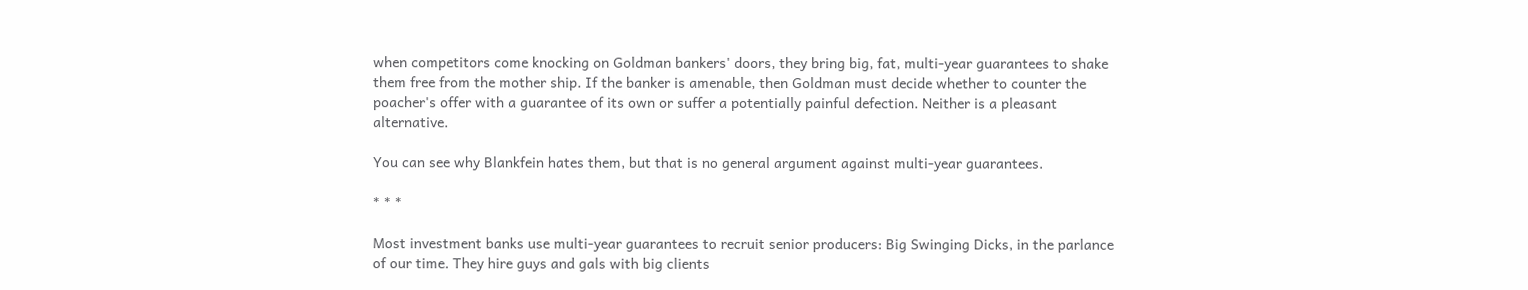when competitors come knocking on Goldman bankers' doors, they bring big, fat, multi-year guarantees to shake them free from the mother ship. If the banker is amenable, then Goldman must decide whether to counter the poacher's offer with a guarantee of its own or suffer a potentially painful defection. Neither is a pleasant alternative.

You can see why Blankfein hates them, but that is no general argument against multi-year guarantees.

* * *

Most investment banks use multi-year guarantees to recruit senior producers: Big Swinging Dicks, in the parlance of our time. They hire guys and gals with big clients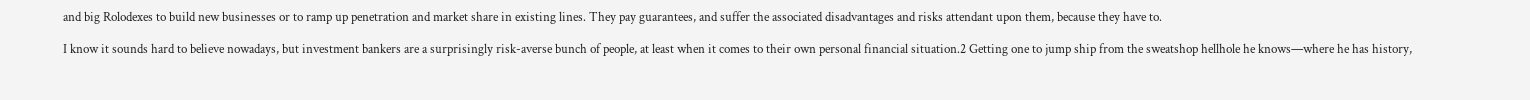and big Rolodexes to build new businesses or to ramp up penetration and market share in existing lines. They pay guarantees, and suffer the associated disadvantages and risks attendant upon them, because they have to.

I know it sounds hard to believe nowadays, but investment bankers are a surprisingly risk-averse bunch of people, at least when it comes to their own personal financial situation.2 Getting one to jump ship from the sweatshop hellhole he knows—where he has history,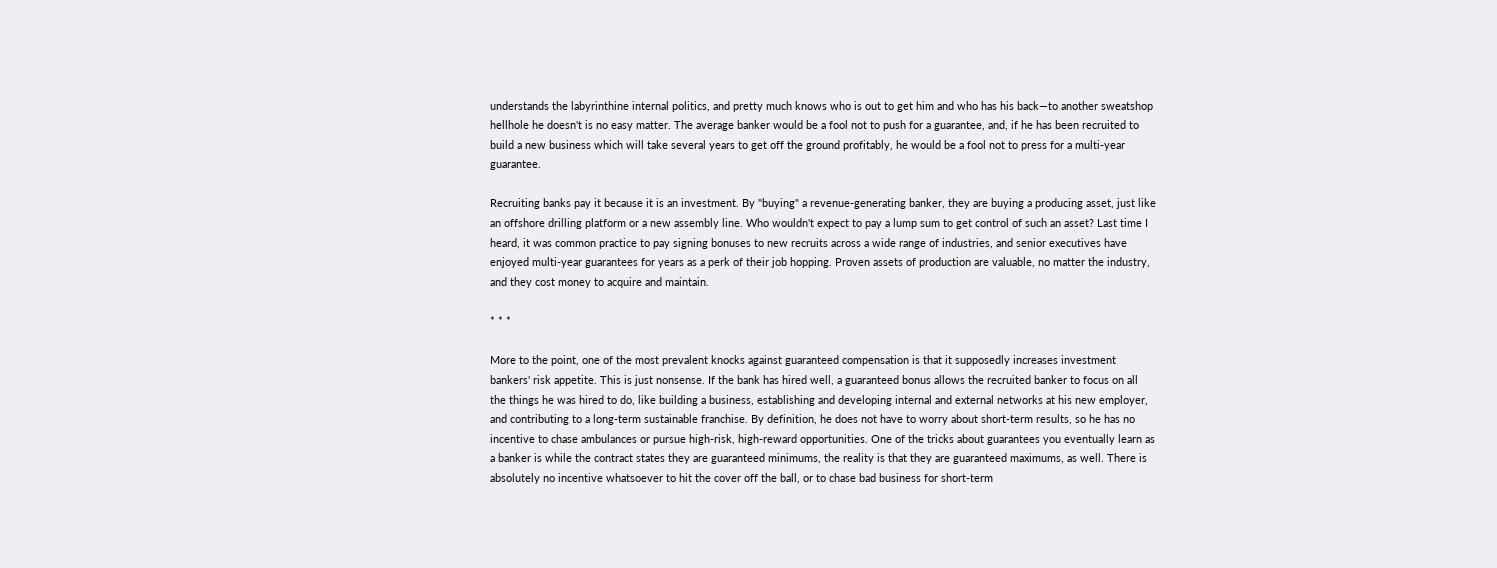understands the labyrinthine internal politics, and pretty much knows who is out to get him and who has his back—to another sweatshop hellhole he doesn't is no easy matter. The average banker would be a fool not to push for a guarantee, and, if he has been recruited to build a new business which will take several years to get off the ground profitably, he would be a fool not to press for a multi-year guarantee.

Recruiting banks pay it because it is an investment. By "buying" a revenue-generating banker, they are buying a producing asset, just like an offshore drilling platform or a new assembly line. Who wouldn't expect to pay a lump sum to get control of such an asset? Last time I heard, it was common practice to pay signing bonuses to new recruits across a wide range of industries, and senior executives have enjoyed multi-year guarantees for years as a perk of their job hopping. Proven assets of production are valuable, no matter the industry, and they cost money to acquire and maintain.

* * *

More to the point, one of the most prevalent knocks against guaranteed compensation is that it supposedly increases investment bankers' risk appetite. This is just nonsense. If the bank has hired well, a guaranteed bonus allows the recruited banker to focus on all the things he was hired to do, like building a business, establishing and developing internal and external networks at his new employer, and contributing to a long-term sustainable franchise. By definition, he does not have to worry about short-term results, so he has no incentive to chase ambulances or pursue high-risk, high-reward opportunities. One of the tricks about guarantees you eventually learn as a banker is while the contract states they are guaranteed minimums, the reality is that they are guaranteed maximums, as well. There is absolutely no incentive whatsoever to hit the cover off the ball, or to chase bad business for short-term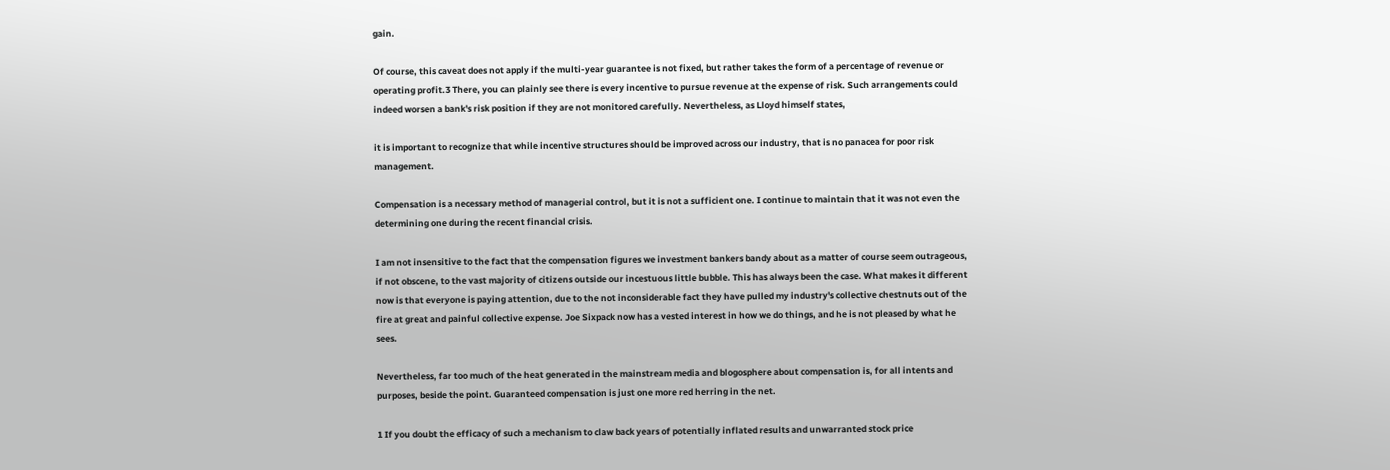gain.

Of course, this caveat does not apply if the multi-year guarantee is not fixed, but rather takes the form of a percentage of revenue or operating profit.3 There, you can plainly see there is every incentive to pursue revenue at the expense of risk. Such arrangements could indeed worsen a bank's risk position if they are not monitored carefully. Nevertheless, as Lloyd himself states,

it is important to recognize that while incentive structures should be improved across our industry, that is no panacea for poor risk management.

Compensation is a necessary method of managerial control, but it is not a sufficient one. I continue to maintain that it was not even the determining one during the recent financial crisis.

I am not insensitive to the fact that the compensation figures we investment bankers bandy about as a matter of course seem outrageous, if not obscene, to the vast majority of citizens outside our incestuous little bubble. This has always been the case. What makes it different now is that everyone is paying attention, due to the not inconsiderable fact they have pulled my industry's collective chestnuts out of the fire at great and painful collective expense. Joe Sixpack now has a vested interest in how we do things, and he is not pleased by what he sees.

Nevertheless, far too much of the heat generated in the mainstream media and blogosphere about compensation is, for all intents and purposes, beside the point. Guaranteed compensation is just one more red herring in the net.

1 If you doubt the efficacy of such a mechanism to claw back years of potentially inflated results and unwarranted stock price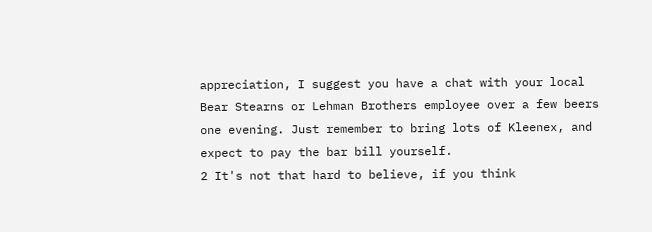appreciation, I suggest you have a chat with your local Bear Stearns or Lehman Brothers employee over a few beers one evening. Just remember to bring lots of Kleenex, and expect to pay the bar bill yourself.
2 It's not that hard to believe, if you think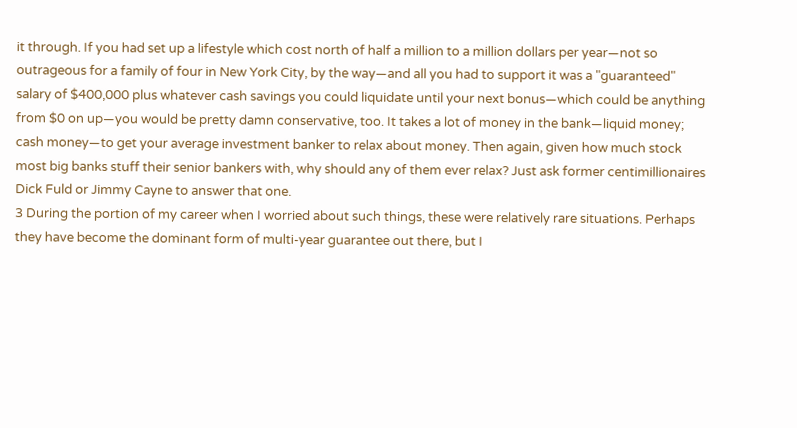it through. If you had set up a lifestyle which cost north of half a million to a million dollars per year—not so outrageous for a family of four in New York City, by the way—and all you had to support it was a "guaranteed" salary of $400,000 plus whatever cash savings you could liquidate until your next bonus—which could be anything from $0 on up—you would be pretty damn conservative, too. It takes a lot of money in the bank—liquid money; cash money—to get your average investment banker to relax about money. Then again, given how much stock most big banks stuff their senior bankers with, why should any of them ever relax? Just ask former centimillionaires Dick Fuld or Jimmy Cayne to answer that one.
3 During the portion of my career when I worried about such things, these were relatively rare situations. Perhaps they have become the dominant form of multi-year guarantee out there, but I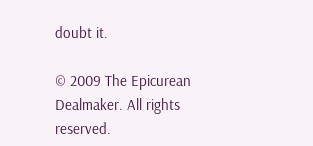doubt it.

© 2009 The Epicurean Dealmaker. All rights reserved.